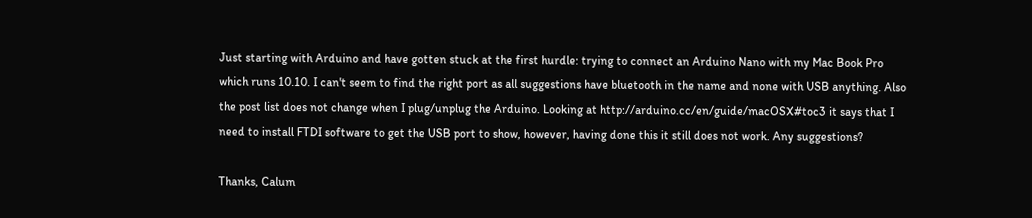Just starting with Arduino and have gotten stuck at the first hurdle: trying to connect an Arduino Nano with my Mac Book Pro which runs 10.10. I can't seem to find the right port as all suggestions have bluetooth in the name and none with USB anything. Also the post list does not change when I plug/unplug the Arduino. Looking at http://arduino.cc/en/guide/macOSX#toc3 it says that I need to install FTDI software to get the USB port to show, however, having done this it still does not work. Any suggestions?

Thanks, Calum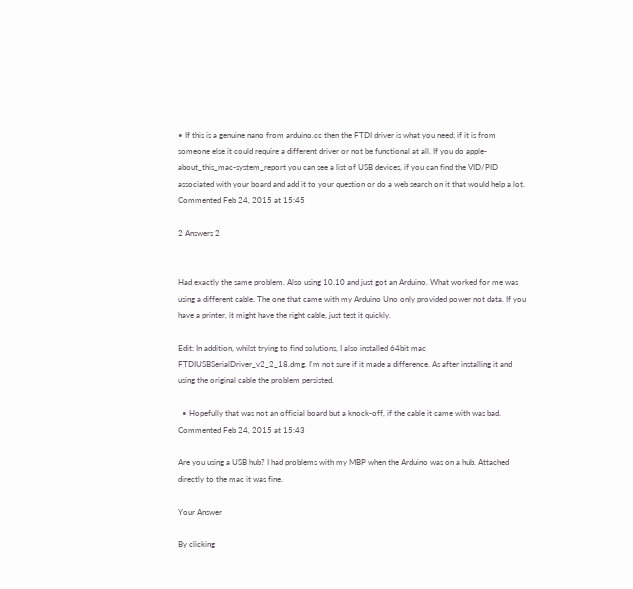• If this is a genuine nano from arduino.cc then the FTDI driver is what you need; if it is from someone else it could require a different driver or not be functional at all. If you do apple-about_this_mac-system_report you can see a list of USB devices, if you can find the VID/PID associated with your board and add it to your question or do a web search on it that would help a lot. Commented Feb 24, 2015 at 15:45

2 Answers 2


Had exactly the same problem. Also using 10.10 and just got an Arduino. What worked for me was using a different cable. The one that came with my Arduino Uno only provided power not data. If you have a printer, it might have the right cable, just test it quickly.

Edit: In addition, whilst trying to find solutions, I also installed 64bit mac FTDIUSBSerialDriver_v2_2_18.dmg. I'm not sure if it made a difference. As after installing it and using the original cable the problem persisted.

  • Hopefully that was not an official board but a knock-off, if the cable it came with was bad. Commented Feb 24, 2015 at 15:43

Are you using a USB hub? I had problems with my MBP when the Arduino was on a hub. Attached directly to the mac it was fine.

Your Answer

By clicking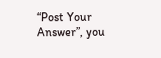“Post Your Answer”, you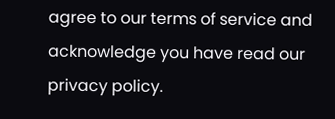agree to our terms of service and acknowledge you have read our privacy policy.